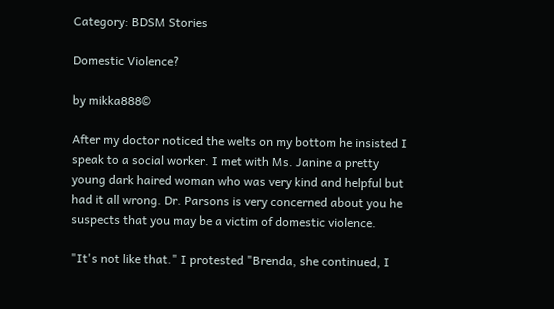Category: BDSM Stories

Domestic Violence?

by mikka888©

After my doctor noticed the welts on my bottom he insisted I speak to a social worker. I met with Ms. Janine a pretty young dark haired woman who was very kind and helpful but had it all wrong. Dr. Parsons is very concerned about you he suspects that you may be a victim of domestic violence.

"It's not like that." I protested "Brenda, she continued, I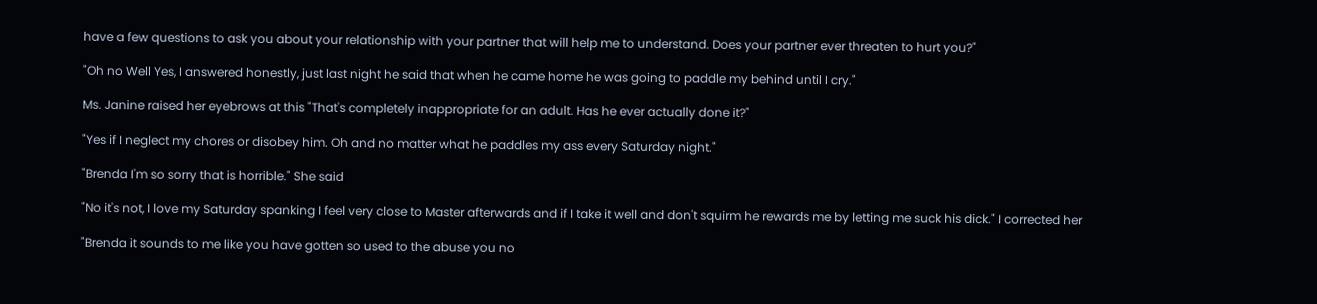have a few questions to ask you about your relationship with your partner that will help me to understand. Does your partner ever threaten to hurt you?"

"Oh no Well Yes, I answered honestly, just last night he said that when he came home he was going to paddle my behind until I cry."

Ms. Janine raised her eyebrows at this "That's completely inappropriate for an adult. Has he ever actually done it?"

"Yes if I neglect my chores or disobey him. Oh and no matter what he paddles my ass every Saturday night."

"Brenda I'm so sorry that is horrible." She said

"No it's not, I love my Saturday spanking I feel very close to Master afterwards and if I take it well and don't squirm he rewards me by letting me suck his dick." I corrected her

"Brenda it sounds to me like you have gotten so used to the abuse you no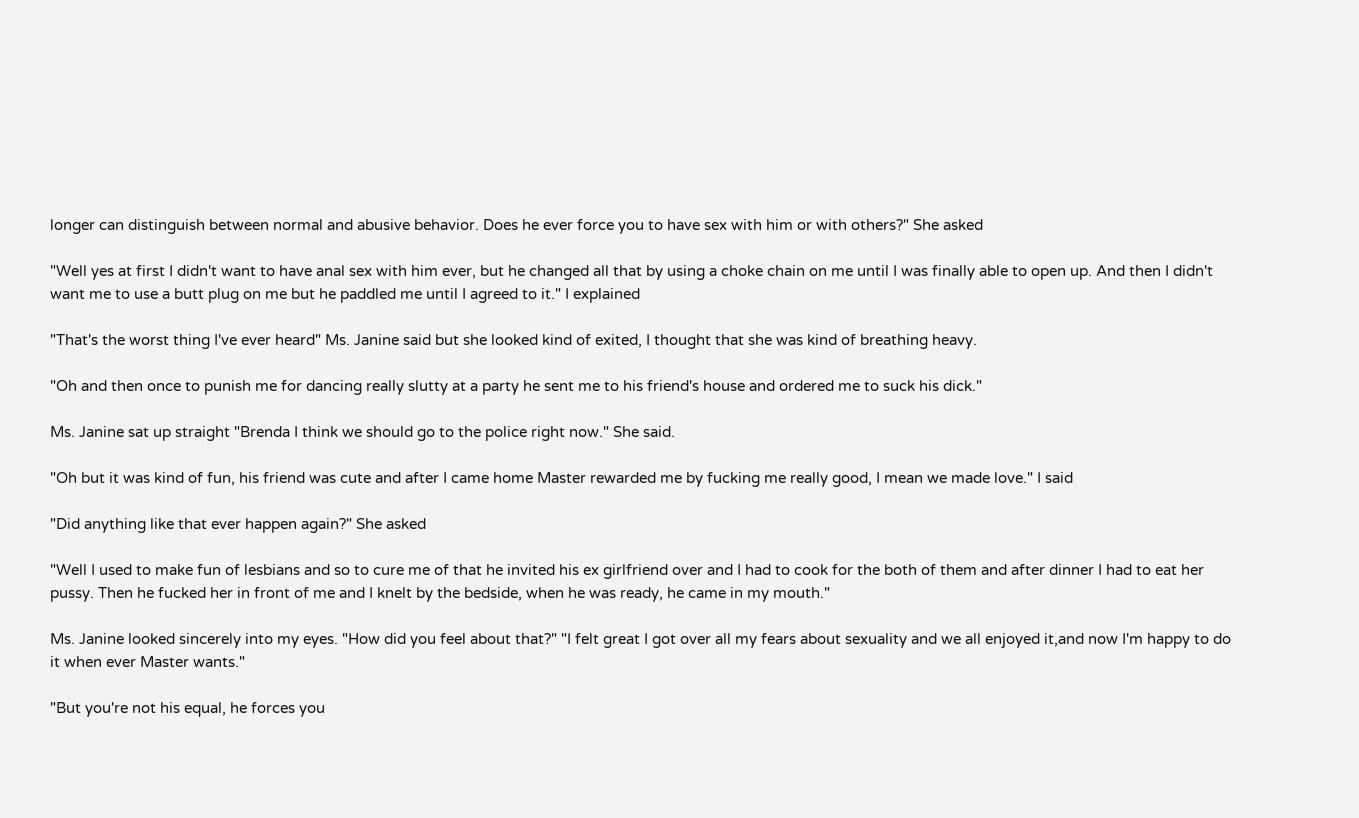longer can distinguish between normal and abusive behavior. Does he ever force you to have sex with him or with others?" She asked

"Well yes at first I didn't want to have anal sex with him ever, but he changed all that by using a choke chain on me until I was finally able to open up. And then I didn't want me to use a butt plug on me but he paddled me until I agreed to it." I explained

"That's the worst thing I've ever heard" Ms. Janine said but she looked kind of exited, I thought that she was kind of breathing heavy.

"Oh and then once to punish me for dancing really slutty at a party he sent me to his friend's house and ordered me to suck his dick."

Ms. Janine sat up straight "Brenda I think we should go to the police right now." She said.

"Oh but it was kind of fun, his friend was cute and after I came home Master rewarded me by fucking me really good, I mean we made love." I said

"Did anything like that ever happen again?" She asked

"Well I used to make fun of lesbians and so to cure me of that he invited his ex girlfriend over and I had to cook for the both of them and after dinner I had to eat her pussy. Then he fucked her in front of me and I knelt by the bedside, when he was ready, he came in my mouth."

Ms. Janine looked sincerely into my eyes. "How did you feel about that?" "I felt great I got over all my fears about sexuality and we all enjoyed it,and now I'm happy to do it when ever Master wants."

"But you're not his equal, he forces you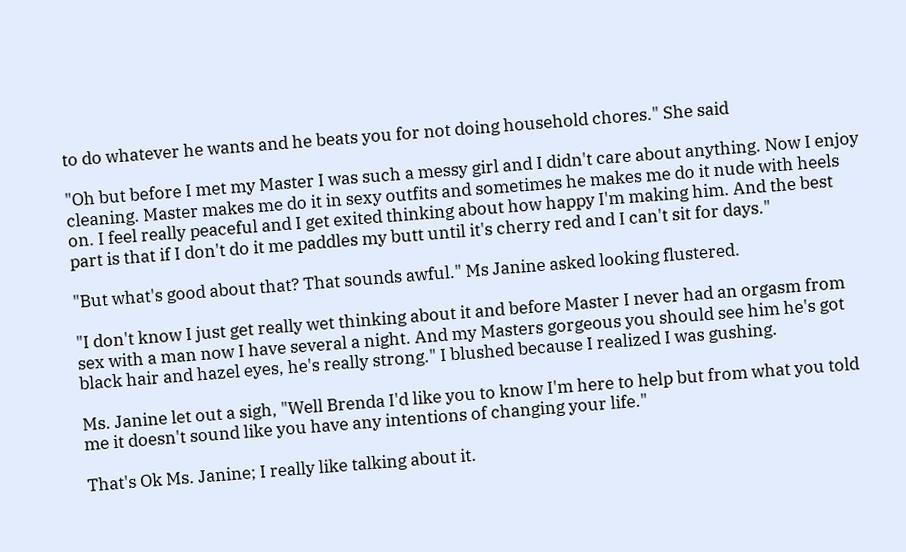to do whatever he wants and he beats you for not doing household chores." She said

"Oh but before I met my Master I was such a messy girl and I didn't care about anything. Now I enjoy cleaning. Master makes me do it in sexy outfits and sometimes he makes me do it nude with heels on. I feel really peaceful and I get exited thinking about how happy I'm making him. And the best part is that if I don't do it me paddles my butt until it's cherry red and I can't sit for days."

"But what's good about that? That sounds awful." Ms Janine asked looking flustered.

"I don't know I just get really wet thinking about it and before Master I never had an orgasm from sex with a man now I have several a night. And my Masters gorgeous you should see him he's got black hair and hazel eyes, he's really strong." I blushed because I realized I was gushing.

Ms. Janine let out a sigh, "Well Brenda I'd like you to know I'm here to help but from what you told me it doesn't sound like you have any intentions of changing your life."

That's Ok Ms. Janine; I really like talking about it.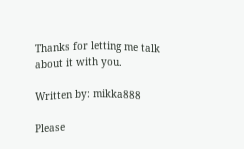Thanks for letting me talk about it with you.

Written by: mikka888

Please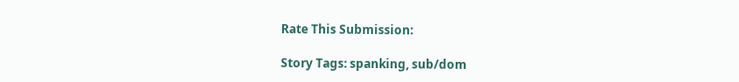Rate This Submission:

Story Tags: spanking, sub/dom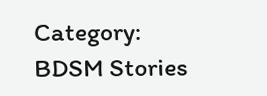Category: BDSM Stories